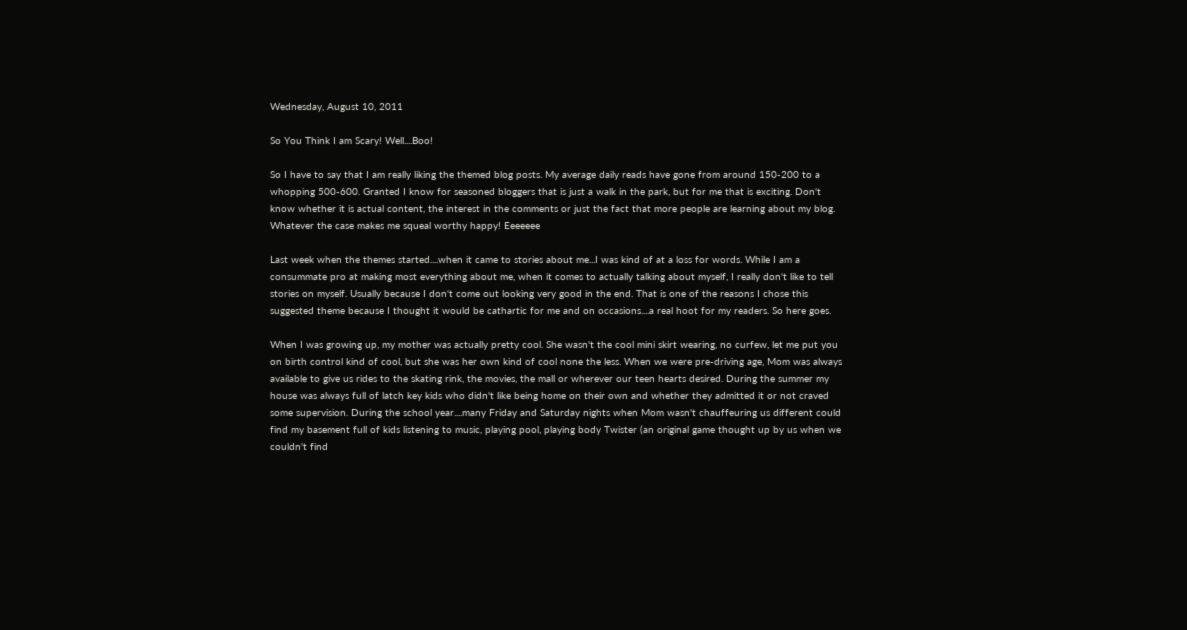Wednesday, August 10, 2011

So You Think I am Scary! Well....Boo!

So I have to say that I am really liking the themed blog posts. My average daily reads have gone from around 150-200 to a whopping 500-600. Granted I know for seasoned bloggers that is just a walk in the park, but for me that is exciting. Don't know whether it is actual content, the interest in the comments or just the fact that more people are learning about my blog. Whatever the case makes me squeal worthy happy! Eeeeeee

Last week when the themes started....when it came to stories about me...I was kind of at a loss for words. While I am a consummate pro at making most everything about me, when it comes to actually talking about myself, I really don't like to tell stories on myself. Usually because I don't come out looking very good in the end. That is one of the reasons I chose this suggested theme because I thought it would be cathartic for me and on occasions....a real hoot for my readers. So here goes.

When I was growing up, my mother was actually pretty cool. She wasn't the cool mini skirt wearing, no curfew, let me put you on birth control kind of cool, but she was her own kind of cool none the less. When we were pre-driving age, Mom was always available to give us rides to the skating rink, the movies, the mall or wherever our teen hearts desired. During the summer my house was always full of latch key kids who didn't like being home on their own and whether they admitted it or not craved some supervision. During the school year....many Friday and Saturday nights when Mom wasn't chauffeuring us different could find my basement full of kids listening to music, playing pool, playing body Twister (an original game thought up by us when we couldn't find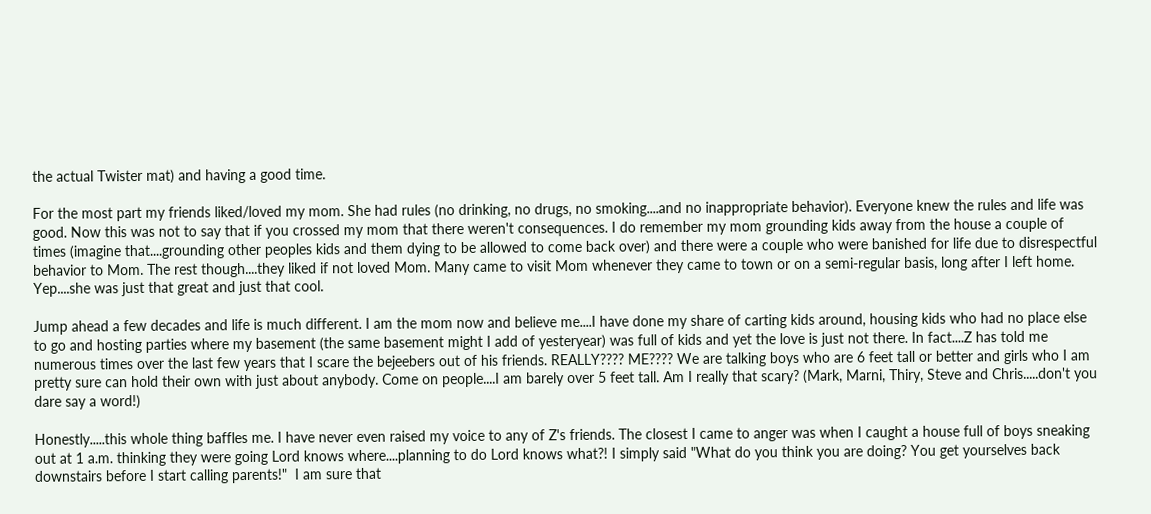the actual Twister mat) and having a good time.

For the most part my friends liked/loved my mom. She had rules (no drinking, no drugs, no smoking....and no inappropriate behavior). Everyone knew the rules and life was good. Now this was not to say that if you crossed my mom that there weren't consequences. I do remember my mom grounding kids away from the house a couple of times (imagine that....grounding other peoples kids and them dying to be allowed to come back over) and there were a couple who were banished for life due to disrespectful behavior to Mom. The rest though....they liked if not loved Mom. Many came to visit Mom whenever they came to town or on a semi-regular basis, long after I left home. Yep....she was just that great and just that cool.

Jump ahead a few decades and life is much different. I am the mom now and believe me....I have done my share of carting kids around, housing kids who had no place else to go and hosting parties where my basement (the same basement might I add of yesteryear) was full of kids and yet the love is just not there. In fact....Z has told me numerous times over the last few years that I scare the bejeebers out of his friends. REALLY???? ME???? We are talking boys who are 6 feet tall or better and girls who I am pretty sure can hold their own with just about anybody. Come on people....I am barely over 5 feet tall. Am I really that scary? (Mark, Marni, Thiry, Steve and Chris.....don't you dare say a word!)

Honestly.....this whole thing baffles me. I have never even raised my voice to any of Z's friends. The closest I came to anger was when I caught a house full of boys sneaking out at 1 a.m. thinking they were going Lord knows where....planning to do Lord knows what?! I simply said "What do you think you are doing? You get yourselves back downstairs before I start calling parents!"  I am sure that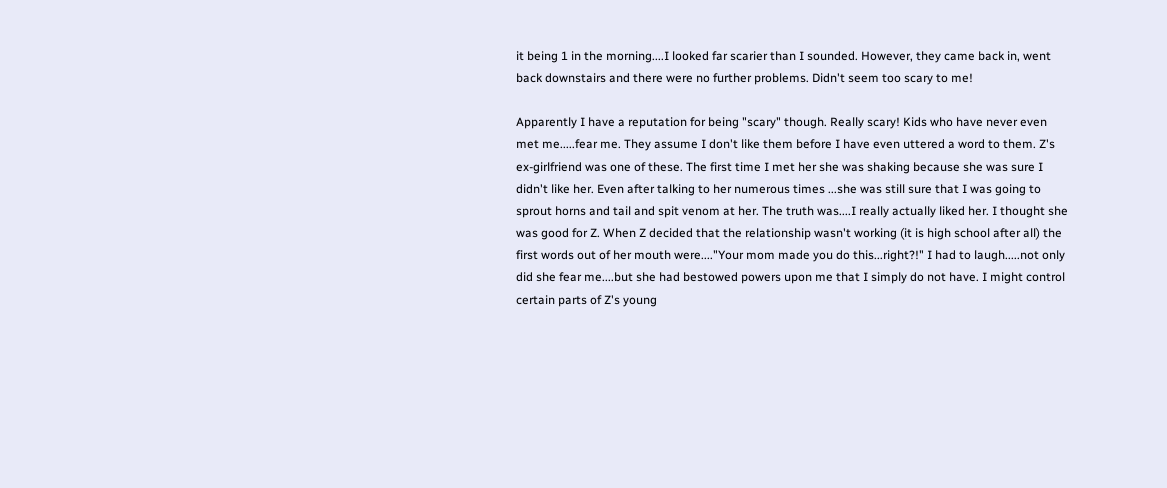it being 1 in the morning....I looked far scarier than I sounded. However, they came back in, went back downstairs and there were no further problems. Didn't seem too scary to me!

Apparently I have a reputation for being "scary" though. Really scary! Kids who have never even met me.....fear me. They assume I don't like them before I have even uttered a word to them. Z's ex-girlfriend was one of these. The first time I met her she was shaking because she was sure I didn't like her. Even after talking to her numerous times ...she was still sure that I was going to sprout horns and tail and spit venom at her. The truth was....I really actually liked her. I thought she was good for Z. When Z decided that the relationship wasn't working (it is high school after all) the first words out of her mouth were...."Your mom made you do this...right?!" I had to laugh.....not only did she fear me....but she had bestowed powers upon me that I simply do not have. I might control certain parts of Z's young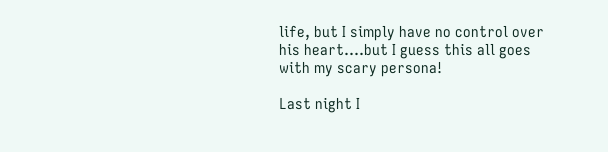life, but I simply have no control over his heart....but I guess this all goes with my scary persona!

Last night I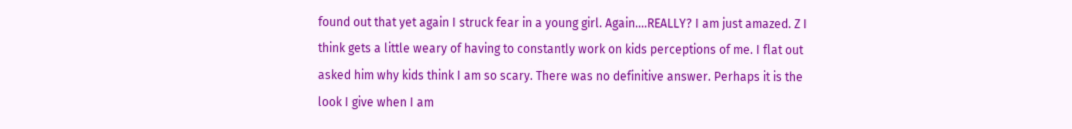found out that yet again I struck fear in a young girl. Again....REALLY? I am just amazed. Z I think gets a little weary of having to constantly work on kids perceptions of me. I flat out asked him why kids think I am so scary. There was no definitive answer. Perhaps it is the  look I give when I am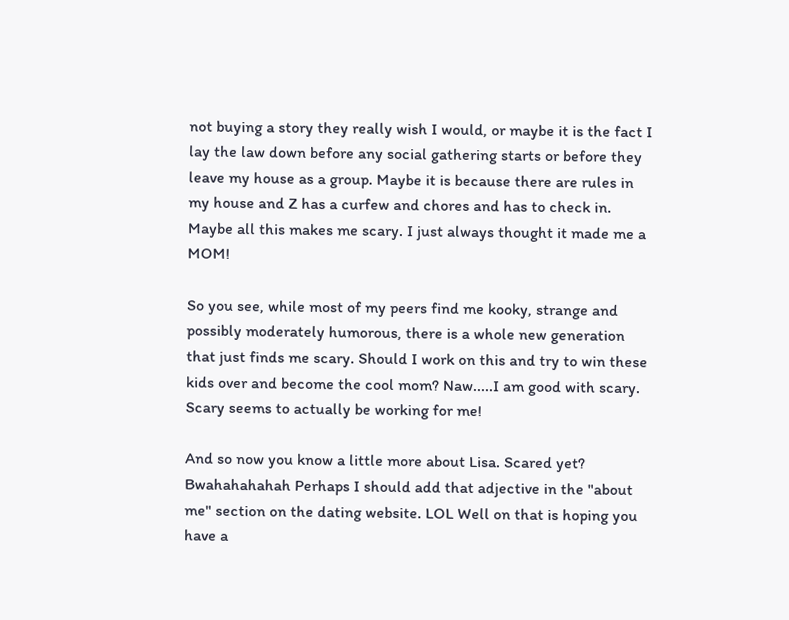not buying a story they really wish I would, or maybe it is the fact I lay the law down before any social gathering starts or before they leave my house as a group. Maybe it is because there are rules in my house and Z has a curfew and chores and has to check in. Maybe all this makes me scary. I just always thought it made me a MOM!

So you see, while most of my peers find me kooky, strange and possibly moderately humorous, there is a whole new generation that just finds me scary. Should I work on this and try to win these kids over and become the cool mom? Naw.....I am good with scary. Scary seems to actually be working for me!

And so now you know a little more about Lisa. Scared yet? Bwahahahahah Perhaps I should add that adjective in the "about me" section on the dating website. LOL Well on that is hoping you have a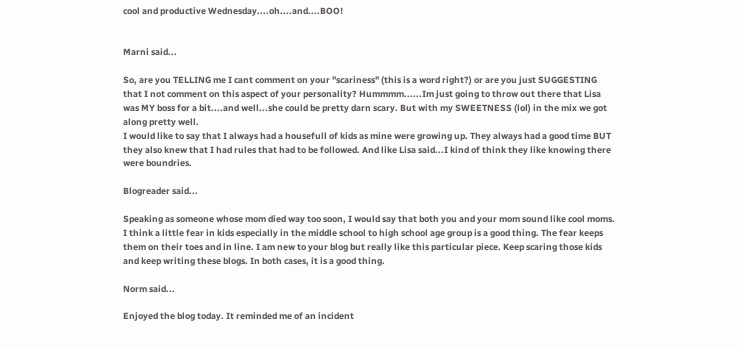cool and productive Wednesday....oh....and....BOO!


Marni said...

So, are you TELLING me I cant comment on your "scariness" (this is a word right?) or are you just SUGGESTING that I not comment on this aspect of your personality? Hummmm......Im just going to throw out there that Lisa was MY boss for a bit....and well...she could be pretty darn scary. But with my SWEETNESS (lol) in the mix we got along pretty well.
I would like to say that I always had a housefull of kids as mine were growing up. They always had a good time BUT they also knew that I had rules that had to be followed. And like Lisa said...I kind of think they like knowing there were boundries.

Blogreader said...

Speaking as someone whose mom died way too soon, I would say that both you and your mom sound like cool moms. I think a little fear in kids especially in the middle school to high school age group is a good thing. The fear keeps them on their toes and in line. I am new to your blog but really like this particular piece. Keep scaring those kids and keep writing these blogs. In both cases, it is a good thing.

Norm said...

Enjoyed the blog today. It reminded me of an incident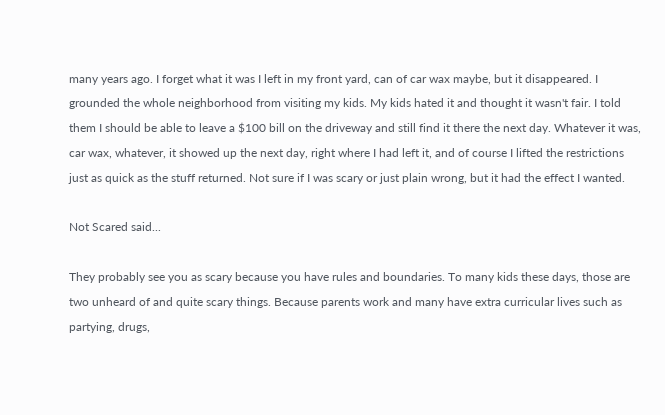many years ago. I forget what it was I left in my front yard, can of car wax maybe, but it disappeared. I grounded the whole neighborhood from visiting my kids. My kids hated it and thought it wasn't fair. I told them I should be able to leave a $100 bill on the driveway and still find it there the next day. Whatever it was, car wax, whatever, it showed up the next day, right where I had left it, and of course I lifted the restrictions just as quick as the stuff returned. Not sure if I was scary or just plain wrong, but it had the effect I wanted.

Not Scared said...

They probably see you as scary because you have rules and boundaries. To many kids these days, those are two unheard of and quite scary things. Because parents work and many have extra curricular lives such as partying, drugs,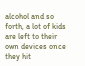alcohol and so forth, a lot of kids are left to their own devices once they hit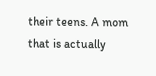their teens. A mom that is actually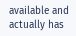available and actually has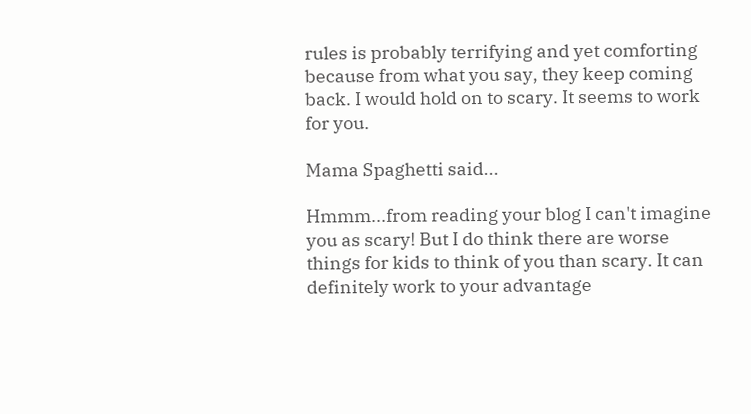rules is probably terrifying and yet comforting because from what you say, they keep coming back. I would hold on to scary. It seems to work for you.

Mama Spaghetti said...

Hmmm...from reading your blog I can't imagine you as scary! But I do think there are worse things for kids to think of you than scary. It can definitely work to your advantage